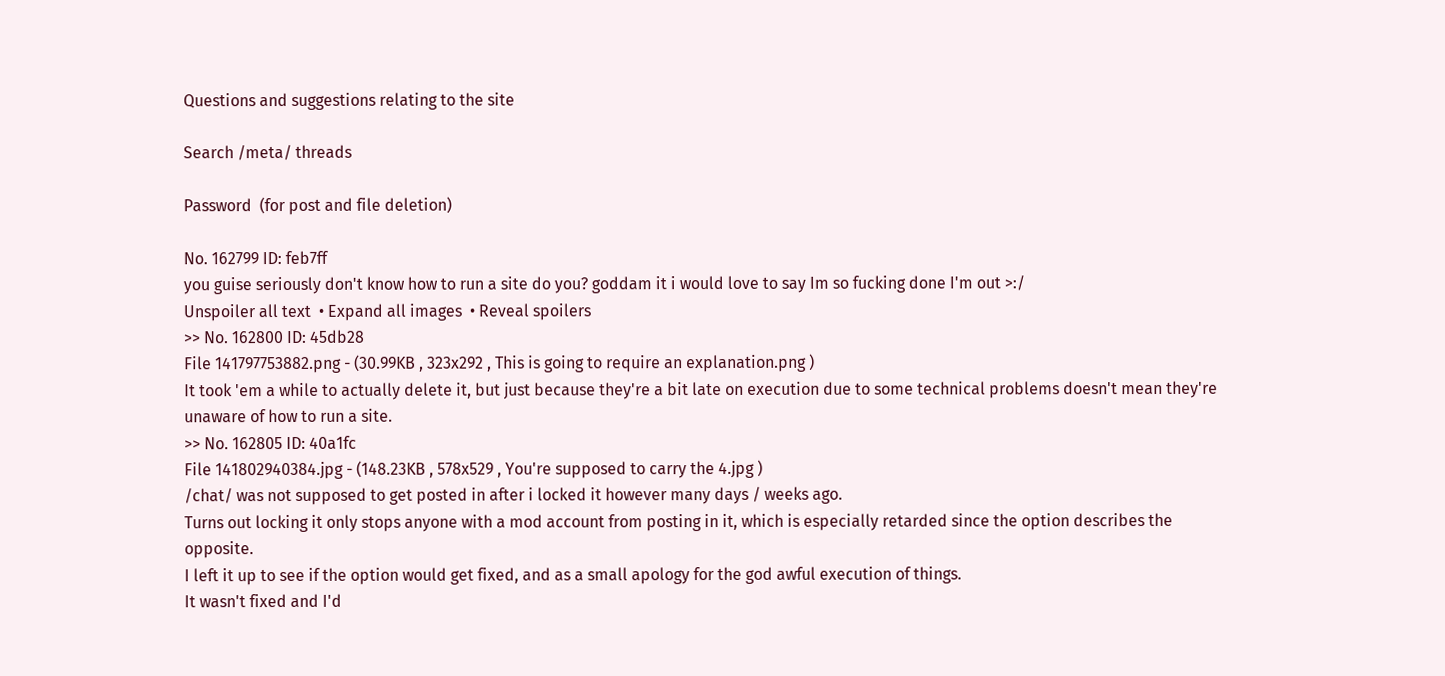Questions and suggestions relating to the site

Search /meta/ threads

Password  (for post and file deletion)

No. 162799 ID: feb7ff
you guise seriously don't know how to run a site do you? goddam it i would love to say Im so fucking done I'm out >:/
Unspoiler all text  • Expand all images  • Reveal spoilers
>> No. 162800 ID: 45db28
File 141797753882.png - (30.99KB , 323x292 , This is going to require an explanation.png )
It took 'em a while to actually delete it, but just because they're a bit late on execution due to some technical problems doesn't mean they're unaware of how to run a site.
>> No. 162805 ID: 40a1fc
File 141802940384.jpg - (148.23KB , 578x529 , You're supposed to carry the 4.jpg )
/chat/ was not supposed to get posted in after i locked it however many days / weeks ago.
Turns out locking it only stops anyone with a mod account from posting in it, which is especially retarded since the option describes the opposite.
I left it up to see if the option would get fixed, and as a small apology for the god awful execution of things.
It wasn't fixed and I'd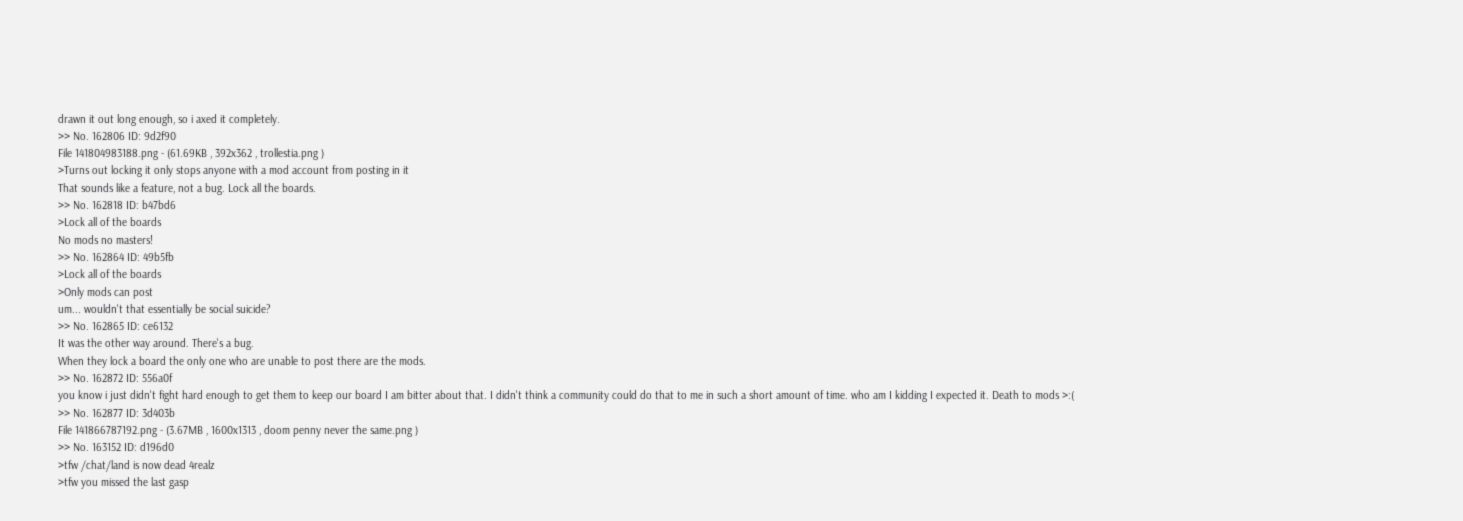drawn it out long enough, so i axed it completely.
>> No. 162806 ID: 9d2f90
File 141804983188.png - (61.69KB , 392x362 , trollestia.png )
>Turns out locking it only stops anyone with a mod account from posting in it
That sounds like a feature, not a bug. Lock all the boards.
>> No. 162818 ID: b47bd6
>Lock all of the boards
No mods no masters!
>> No. 162864 ID: 49b5fb
>Lock all of the boards
>Only mods can post
um... wouldn't that essentially be social suicide?
>> No. 162865 ID: ce6132
It was the other way around. There's a bug.
When they lock a board the only one who are unable to post there are the mods.
>> No. 162872 ID: 556a0f
you know i just didn't fight hard enough to get them to keep our board I am bitter about that. I didn't think a community could do that to me in such a short amount of time. who am I kidding I expected it. Death to mods >:(
>> No. 162877 ID: 3d403b
File 141866787192.png - (3.67MB , 1600x1313 , doom penny never the same.png )
>> No. 163152 ID: d196d0
>tfw /chat/land is now dead 4realz
>tfw you missed the last gasp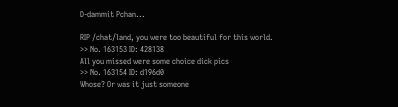D-dammit Pchan...

RIP /chat/land, you were too beautiful for this world.
>> No. 163153 ID: 428138
All you missed were some choice dick pics
>> No. 163154 ID: d196d0
Whose? Or was it just someone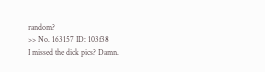random?
>> No. 163157 ID: 103f38
I missed the dick pics? Damn.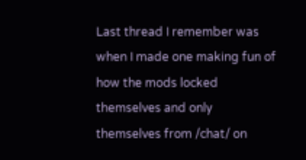Last thread I remember was when I made one making fun of how the mods locked themselves and only themselves from /chat/ on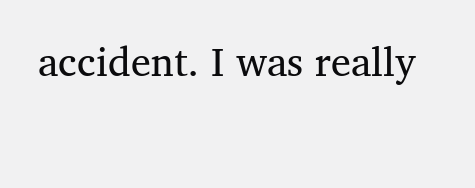accident. I was really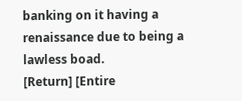banking on it having a renaissance due to being a lawless boad.
[Return] [Entire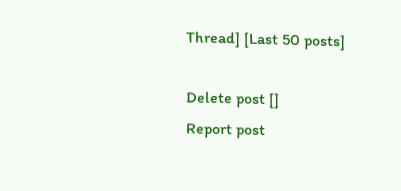Thread] [Last 50 posts]

Delete post []
Report post